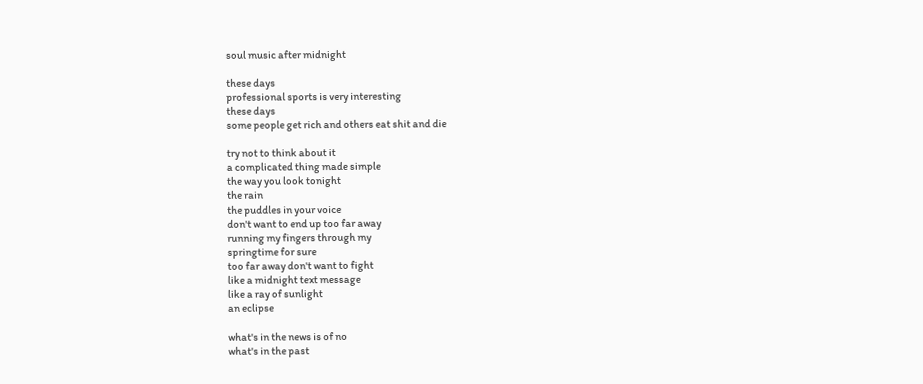soul music after midnight

these days
professional sports is very interesting
these days
some people get rich and others eat shit and die

try not to think about it
a complicated thing made simple
the way you look tonight
the rain
the puddles in your voice
don't want to end up too far away
running my fingers through my
springtime for sure
too far away don't want to fight
like a midnight text message
like a ray of sunlight
an eclipse

what's in the news is of no
what's in the past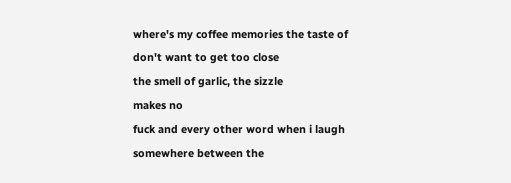where's my coffee memories the taste of
don't want to get too close
the smell of garlic, the sizzle
makes no
fuck and every other word when i laugh
somewhere between the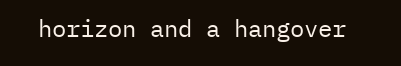horizon and a hangover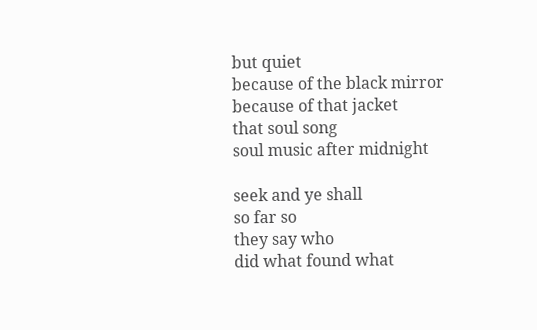but quiet
because of the black mirror
because of that jacket
that soul song
soul music after midnight

seek and ye shall
so far so
they say who
did what found what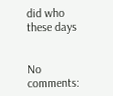did who
these days


No comments: